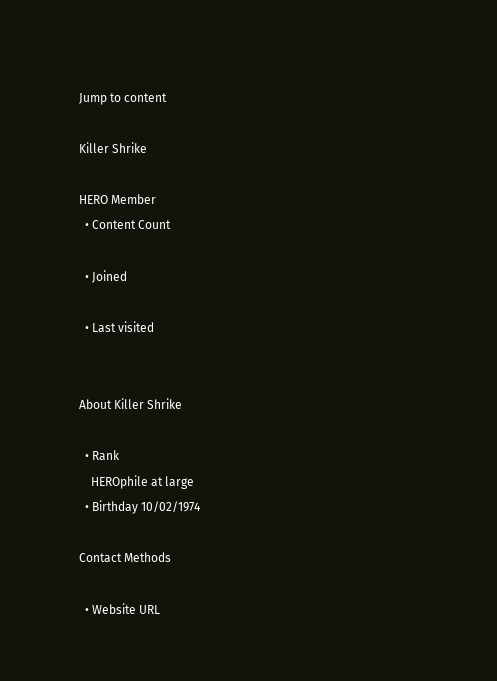Jump to content

Killer Shrike

HERO Member
  • Content Count

  • Joined

  • Last visited


About Killer Shrike

  • Rank
    HEROphile at large
  • Birthday 10/02/1974

Contact Methods

  • Website URL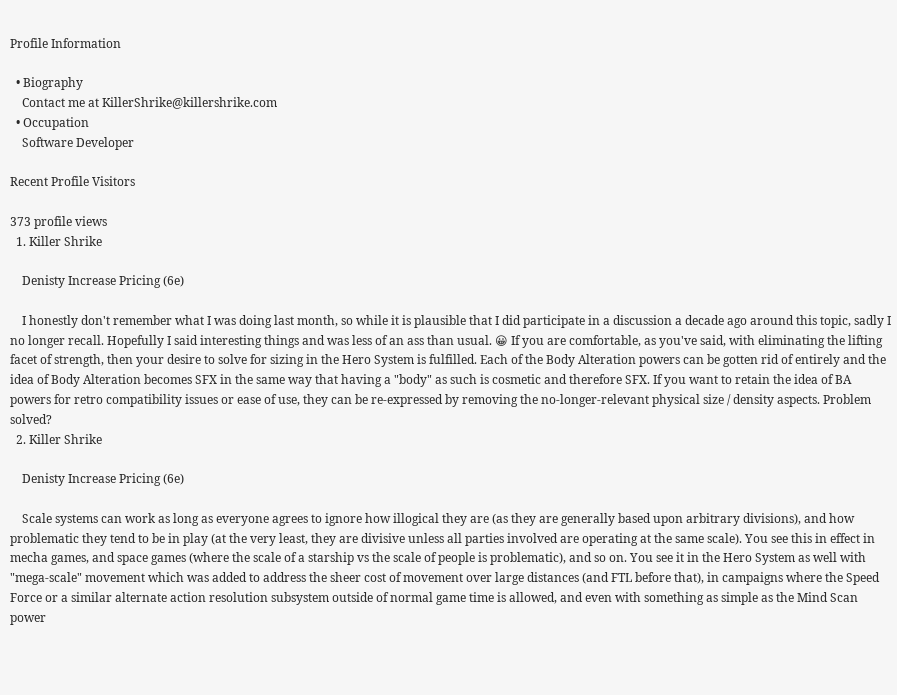Profile Information

  • Biography
    Contact me at KillerShrike@killershrike.com
  • Occupation
    Software Developer

Recent Profile Visitors

373 profile views
  1. Killer Shrike

    Denisty Increase Pricing (6e)

    I honestly don't remember what I was doing last month, so while it is plausible that I did participate in a discussion a decade ago around this topic, sadly I no longer recall. Hopefully I said interesting things and was less of an ass than usual. 😀 If you are comfortable, as you've said, with eliminating the lifting facet of strength, then your desire to solve for sizing in the Hero System is fulfilled. Each of the Body Alteration powers can be gotten rid of entirely and the idea of Body Alteration becomes SFX in the same way that having a "body" as such is cosmetic and therefore SFX. If you want to retain the idea of BA powers for retro compatibility issues or ease of use, they can be re-expressed by removing the no-longer-relevant physical size / density aspects. Problem solved?
  2. Killer Shrike

    Denisty Increase Pricing (6e)

    Scale systems can work as long as everyone agrees to ignore how illogical they are (as they are generally based upon arbitrary divisions), and how problematic they tend to be in play (at the very least, they are divisive unless all parties involved are operating at the same scale). You see this in effect in mecha games, and space games (where the scale of a starship vs the scale of people is problematic), and so on. You see it in the Hero System as well with "mega-scale" movement which was added to address the sheer cost of movement over large distances (and FTL before that), in campaigns where the Speed Force or a similar alternate action resolution subsystem outside of normal game time is allowed, and even with something as simple as the Mind Scan power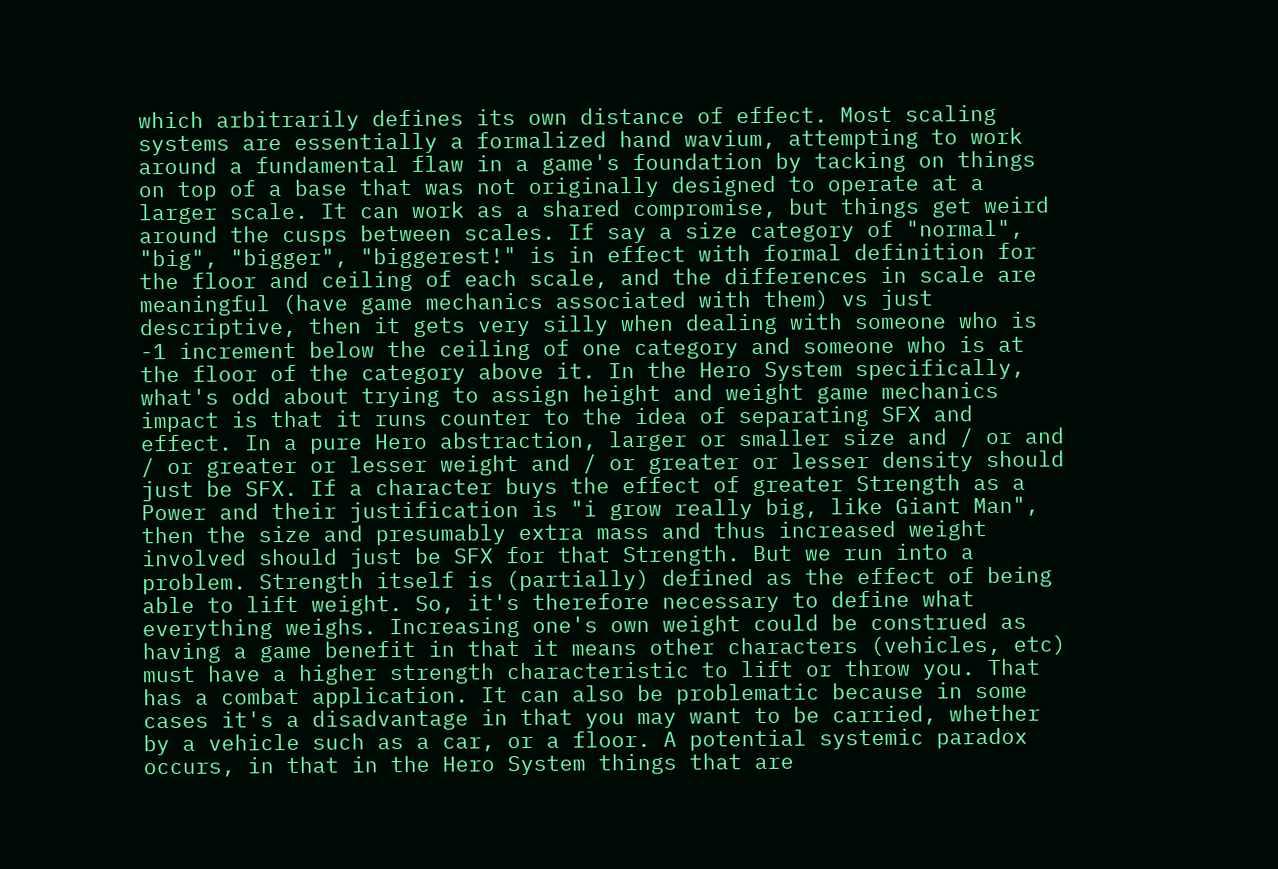which arbitrarily defines its own distance of effect. Most scaling systems are essentially a formalized hand wavium, attempting to work around a fundamental flaw in a game's foundation by tacking on things on top of a base that was not originally designed to operate at a larger scale. It can work as a shared compromise, but things get weird around the cusps between scales. If say a size category of "normal", "big", "bigger", "biggerest!" is in effect with formal definition for the floor and ceiling of each scale, and the differences in scale are meaningful (have game mechanics associated with them) vs just descriptive, then it gets very silly when dealing with someone who is -1 increment below the ceiling of one category and someone who is at the floor of the category above it. In the Hero System specifically, what's odd about trying to assign height and weight game mechanics impact is that it runs counter to the idea of separating SFX and effect. In a pure Hero abstraction, larger or smaller size and / or and / or greater or lesser weight and / or greater or lesser density should just be SFX. If a character buys the effect of greater Strength as a Power and their justification is "i grow really big, like Giant Man", then the size and presumably extra mass and thus increased weight involved should just be SFX for that Strength. But we run into a problem. Strength itself is (partially) defined as the effect of being able to lift weight. So, it's therefore necessary to define what everything weighs. Increasing one's own weight could be construed as having a game benefit in that it means other characters (vehicles, etc) must have a higher strength characteristic to lift or throw you. That has a combat application. It can also be problematic because in some cases it's a disadvantage in that you may want to be carried, whether by a vehicle such as a car, or a floor. A potential systemic paradox occurs, in that in the Hero System things that are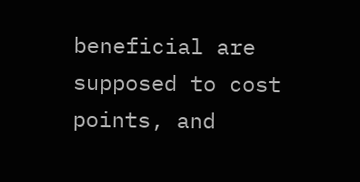beneficial are supposed to cost points, and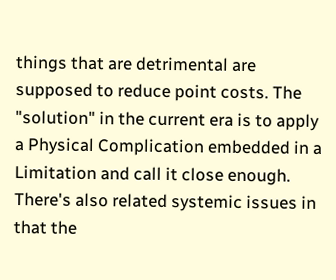things that are detrimental are supposed to reduce point costs. The "solution" in the current era is to apply a Physical Complication embedded in a Limitation and call it close enough. There's also related systemic issues in that the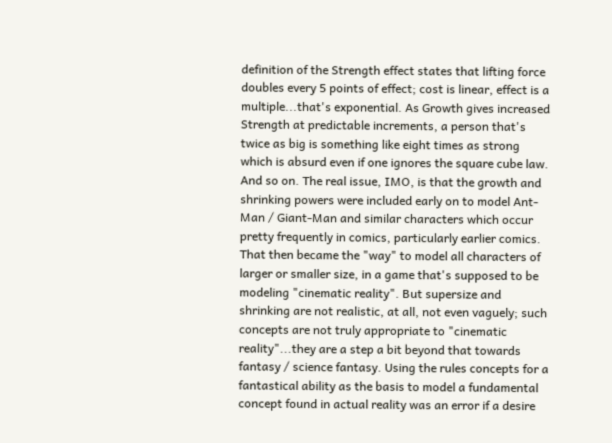definition of the Strength effect states that lifting force doubles every 5 points of effect; cost is linear, effect is a multiple...that's exponential. As Growth gives increased Strength at predictable increments, a person that's twice as big is something like eight times as strong which is absurd even if one ignores the square cube law. And so on. The real issue, IMO, is that the growth and shrinking powers were included early on to model Ant-Man / Giant-Man and similar characters which occur pretty frequently in comics, particularly earlier comics. That then became the "way" to model all characters of larger or smaller size, in a game that's supposed to be modeling "cinematic reality". But supersize and shrinking are not realistic, at all, not even vaguely; such concepts are not truly appropriate to "cinematic reality"...they are a step a bit beyond that towards fantasy / science fantasy. Using the rules concepts for a fantastical ability as the basis to model a fundamental concept found in actual reality was an error if a desire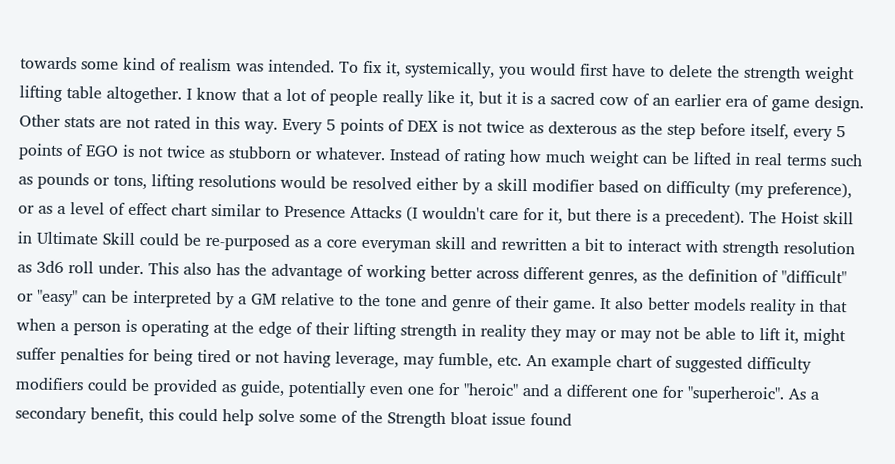towards some kind of realism was intended. To fix it, systemically, you would first have to delete the strength weight lifting table altogether. I know that a lot of people really like it, but it is a sacred cow of an earlier era of game design. Other stats are not rated in this way. Every 5 points of DEX is not twice as dexterous as the step before itself, every 5 points of EGO is not twice as stubborn or whatever. Instead of rating how much weight can be lifted in real terms such as pounds or tons, lifting resolutions would be resolved either by a skill modifier based on difficulty (my preference), or as a level of effect chart similar to Presence Attacks (I wouldn't care for it, but there is a precedent). The Hoist skill in Ultimate Skill could be re-purposed as a core everyman skill and rewritten a bit to interact with strength resolution as 3d6 roll under. This also has the advantage of working better across different genres, as the definition of "difficult" or "easy" can be interpreted by a GM relative to the tone and genre of their game. It also better models reality in that when a person is operating at the edge of their lifting strength in reality they may or may not be able to lift it, might suffer penalties for being tired or not having leverage, may fumble, etc. An example chart of suggested difficulty modifiers could be provided as guide, potentially even one for "heroic" and a different one for "superheroic". As a secondary benefit, this could help solve some of the Strength bloat issue found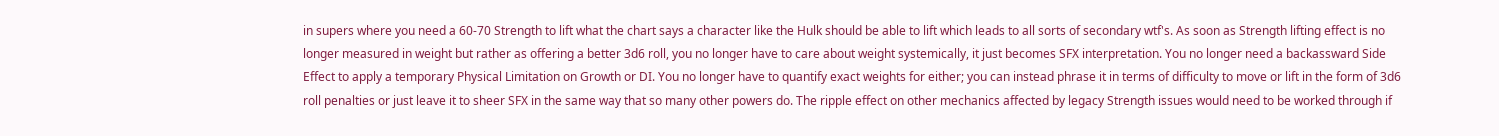in supers where you need a 60-70 Strength to lift what the chart says a character like the Hulk should be able to lift which leads to all sorts of secondary wtf's. As soon as Strength lifting effect is no longer measured in weight but rather as offering a better 3d6 roll, you no longer have to care about weight systemically, it just becomes SFX interpretation. You no longer need a backassward Side Effect to apply a temporary Physical Limitation on Growth or DI. You no longer have to quantify exact weights for either; you can instead phrase it in terms of difficulty to move or lift in the form of 3d6 roll penalties or just leave it to sheer SFX in the same way that so many other powers do. The ripple effect on other mechanics affected by legacy Strength issues would need to be worked through if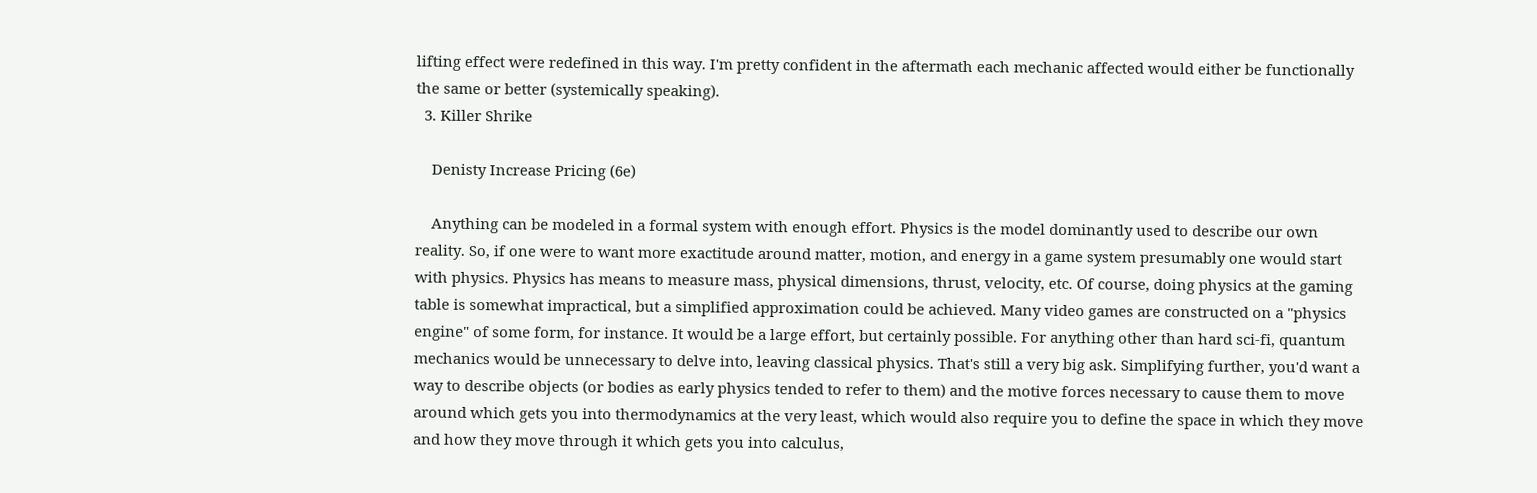lifting effect were redefined in this way. I'm pretty confident in the aftermath each mechanic affected would either be functionally the same or better (systemically speaking).
  3. Killer Shrike

    Denisty Increase Pricing (6e)

    Anything can be modeled in a formal system with enough effort. Physics is the model dominantly used to describe our own reality. So, if one were to want more exactitude around matter, motion, and energy in a game system presumably one would start with physics. Physics has means to measure mass, physical dimensions, thrust, velocity, etc. Of course, doing physics at the gaming table is somewhat impractical, but a simplified approximation could be achieved. Many video games are constructed on a "physics engine" of some form, for instance. It would be a large effort, but certainly possible. For anything other than hard sci-fi, quantum mechanics would be unnecessary to delve into, leaving classical physics. That's still a very big ask. Simplifying further, you'd want a way to describe objects (or bodies as early physics tended to refer to them) and the motive forces necessary to cause them to move around which gets you into thermodynamics at the very least, which would also require you to define the space in which they move and how they move through it which gets you into calculus,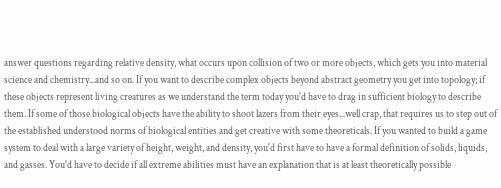answer questions regarding relative density, what occurs upon collision of two or more objects, which gets you into material science and chemistry...and so on. If you want to describe complex objects beyond abstract geometry you get into topology; if these objects represent living creatures as we understand the term today you'd have to drag in sufficient biology to describe them. If some of those biological objects have the ability to shoot lazers from their eyes...well crap, that requires us to step out of the established understood norms of biological entities and get creative with some theoreticals. If you wanted to build a game system to deal with a large variety of height, weight, and density, you'd first have to have a formal definition of solids, liquids, and gasses. You'd have to decide if all extreme abilities must have an explanation that is at least theoretically possible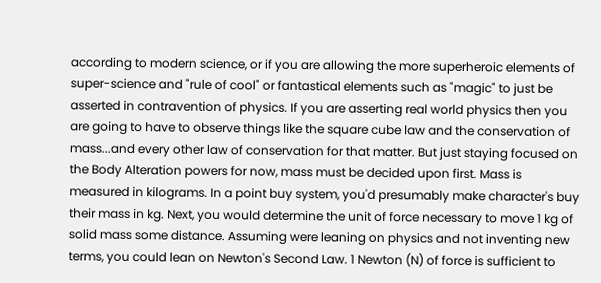according to modern science, or if you are allowing the more superheroic elements of super-science and "rule of cool" or fantastical elements such as "magic" to just be asserted in contravention of physics. If you are asserting real world physics then you are going to have to observe things like the square cube law and the conservation of mass...and every other law of conservation for that matter. But just staying focused on the Body Alteration powers for now, mass must be decided upon first. Mass is measured in kilograms. In a point buy system, you'd presumably make character's buy their mass in kg. Next, you would determine the unit of force necessary to move 1 kg of solid mass some distance. Assuming were leaning on physics and not inventing new terms, you could lean on Newton's Second Law. 1 Newton (N) of force is sufficient to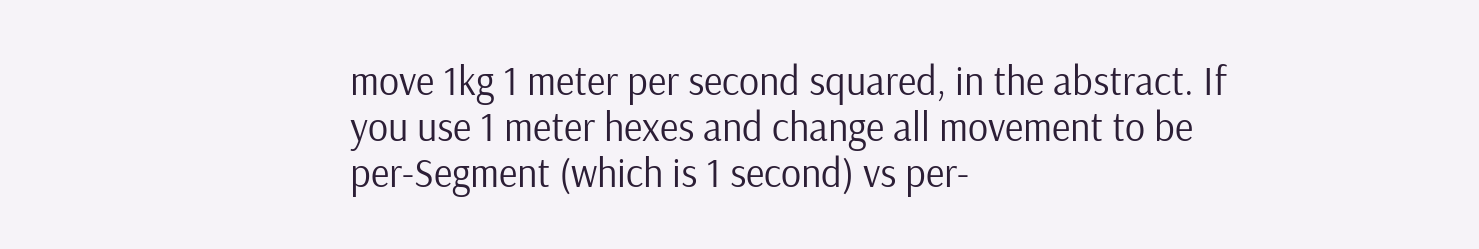move 1kg 1 meter per second squared, in the abstract. If you use 1 meter hexes and change all movement to be per-Segment (which is 1 second) vs per-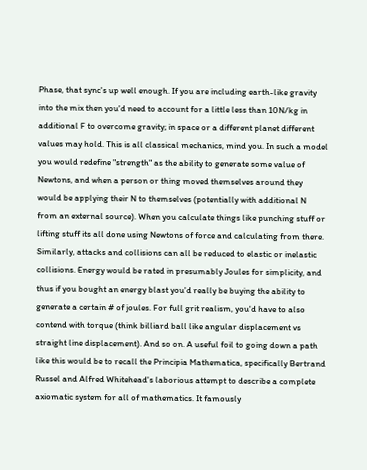Phase, that sync's up well enough. If you are including earth-like gravity into the mix then you'd need to account for a little less than 10N/kg in additional F to overcome gravity; in space or a different planet different values may hold. This is all classical mechanics, mind you. In such a model you would redefine "strength" as the ability to generate some value of Newtons, and when a person or thing moved themselves around they would be applying their N to themselves (potentially with additional N from an external source). When you calculate things like punching stuff or lifting stuff its all done using Newtons of force and calculating from there. Similarly, attacks and collisions can all be reduced to elastic or inelastic collisions. Energy would be rated in presumably Joules for simplicity, and thus if you bought an energy blast you'd really be buying the ability to generate a certain # of joules. For full grit realism, you'd have to also contend with torque (think billiard ball like angular displacement vs straight line displacement). And so on. A useful foil to going down a path like this would be to recall the Principia Mathematica, specifically Bertrand Russel and Alfred Whitehead's laborious attempt to describe a complete axiomatic system for all of mathematics. It famously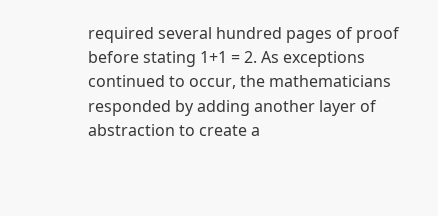required several hundred pages of proof before stating 1+1 = 2. As exceptions continued to occur, the mathematicians responded by adding another layer of abstraction to create a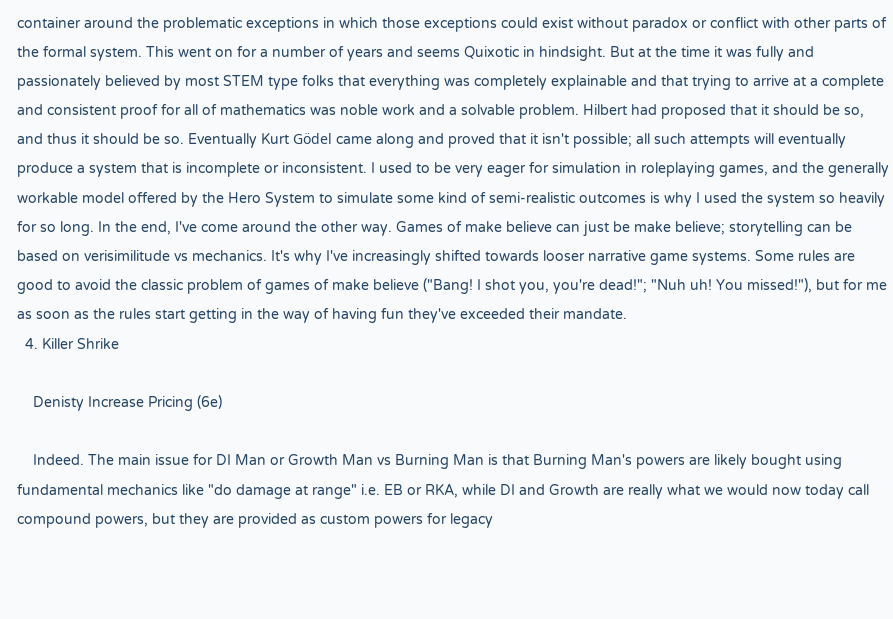container around the problematic exceptions in which those exceptions could exist without paradox or conflict with other parts of the formal system. This went on for a number of years and seems Quixotic in hindsight. But at the time it was fully and passionately believed by most STEM type folks that everything was completely explainable and that trying to arrive at a complete and consistent proof for all of mathematics was noble work and a solvable problem. Hilbert had proposed that it should be so, and thus it should be so. Eventually Kurt Gödel came along and proved that it isn't possible; all such attempts will eventually produce a system that is incomplete or inconsistent. I used to be very eager for simulation in roleplaying games, and the generally workable model offered by the Hero System to simulate some kind of semi-realistic outcomes is why I used the system so heavily for so long. In the end, I've come around the other way. Games of make believe can just be make believe; storytelling can be based on verisimilitude vs mechanics. It's why I've increasingly shifted towards looser narrative game systems. Some rules are good to avoid the classic problem of games of make believe ("Bang! I shot you, you're dead!"; "Nuh uh! You missed!"), but for me as soon as the rules start getting in the way of having fun they've exceeded their mandate.
  4. Killer Shrike

    Denisty Increase Pricing (6e)

    Indeed. The main issue for DI Man or Growth Man vs Burning Man is that Burning Man's powers are likely bought using fundamental mechanics like "do damage at range" i.e. EB or RKA, while DI and Growth are really what we would now today call compound powers, but they are provided as custom powers for legacy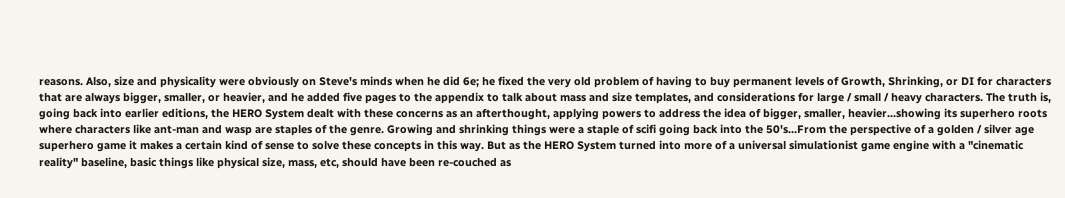reasons. Also, size and physicality were obviously on Steve's minds when he did 6e; he fixed the very old problem of having to buy permanent levels of Growth, Shrinking, or DI for characters that are always bigger, smaller, or heavier, and he added five pages to the appendix to talk about mass and size templates, and considerations for large / small / heavy characters. The truth is, going back into earlier editions, the HERO System dealt with these concerns as an afterthought, applying powers to address the idea of bigger, smaller, heavier...showing its superhero roots where characters like ant-man and wasp are staples of the genre. Growing and shrinking things were a staple of scifi going back into the 50's...From the perspective of a golden / silver age superhero game it makes a certain kind of sense to solve these concepts in this way. But as the HERO System turned into more of a universal simulationist game engine with a "cinematic reality" baseline, basic things like physical size, mass, etc, should have been re-couched as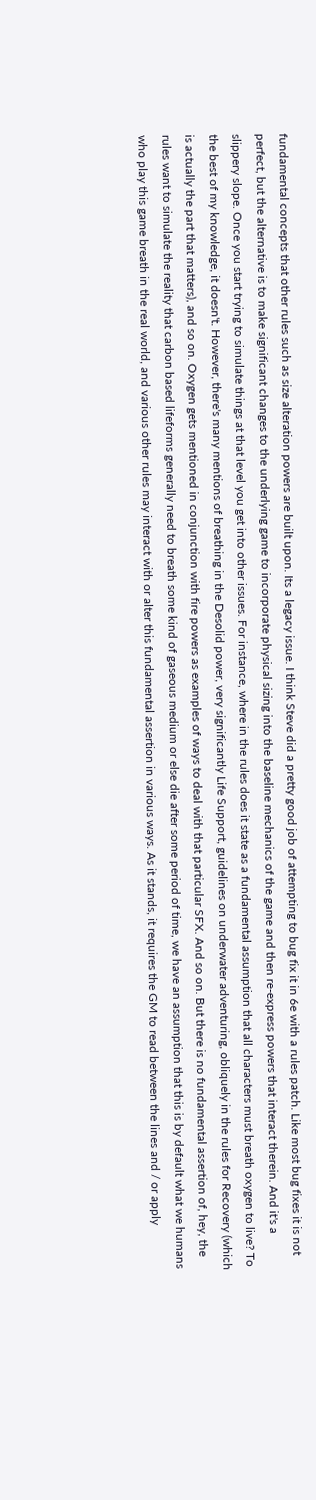fundamental concepts that other rules such as size alteration powers are built upon. Its a legacy issue. I think Steve did a pretty good job of attempting to bug fix it in 6e with a rules patch. Like most bug fixes it is not perfect, but the alternative is to make significant changes to the underlying game to incorporate physical sizing into the baseline mechanics of the game and then re-express powers that interact therein. And it's a slippery slope. Once you start trying to simulate things at that level you get into other issues. For instance, where in the rules does it state as a fundamental assumption that all characters must breath oxygen to live? To the best of my knowledge, it doesn't. However, there's many mentions of breathing in the Desolid power, very significantly Life Support, guidelines on underwater adventuring, obliquely in the rules for Recovery (which is actually the part that matters), and so on. Oxygen gets mentioned in conjunction with fire powers as examples of ways to deal with that particular SFX. And so on. But there is no fundamental assertion of, hey, the rules want to simulate the reality that carbon based lifeforms generally need to breath some kind of gaseous medium or else die after some period of time, we have an assumption that this is by default what we humans who play this game breath in the real world, and various other rules may interact with or alter this fundamental assertion in various ways. As it stands, it requires the GM to read between the lines and / or apply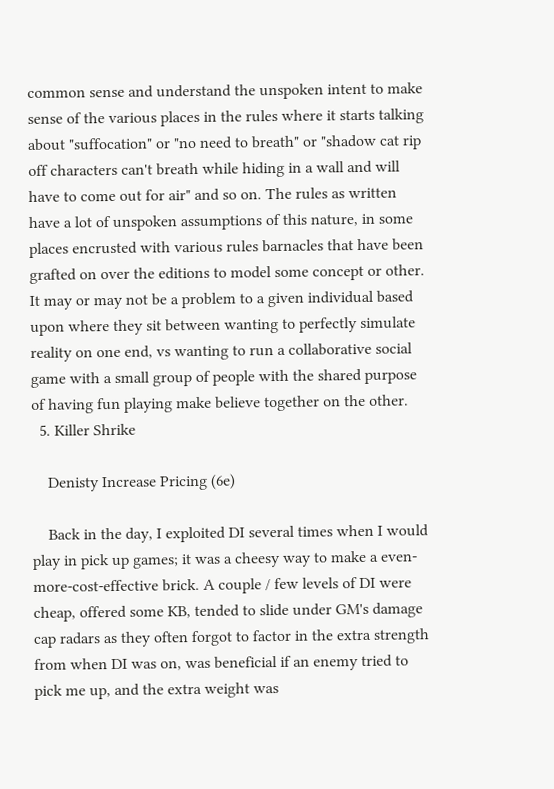common sense and understand the unspoken intent to make sense of the various places in the rules where it starts talking about "suffocation" or "no need to breath" or "shadow cat rip off characters can't breath while hiding in a wall and will have to come out for air" and so on. The rules as written have a lot of unspoken assumptions of this nature, in some places encrusted with various rules barnacles that have been grafted on over the editions to model some concept or other. It may or may not be a problem to a given individual based upon where they sit between wanting to perfectly simulate reality on one end, vs wanting to run a collaborative social game with a small group of people with the shared purpose of having fun playing make believe together on the other.
  5. Killer Shrike

    Denisty Increase Pricing (6e)

    Back in the day, I exploited DI several times when I would play in pick up games; it was a cheesy way to make a even-more-cost-effective brick. A couple / few levels of DI were cheap, offered some KB, tended to slide under GM's damage cap radars as they often forgot to factor in the extra strength from when DI was on, was beneficial if an enemy tried to pick me up, and the extra weight was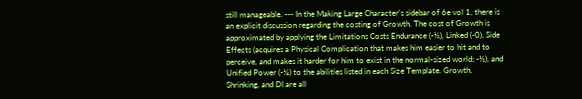still manageable. --- In the Making Large Character's sidebar of 6e vol 1, there is an explicit discussion regarding the costing of Growth. The cost of Growth is approximated by applying the Limitations Costs Endurance (-½), Linked (-0), Side Effects (acquires a Physical Complication that makes him easier to hit and to perceive, and makes it harder for him to exist in the normal-sized world; -½), and Unified Power (-¼) to the abilities listed in each Size Template. Growth, Shrinking, and DI are all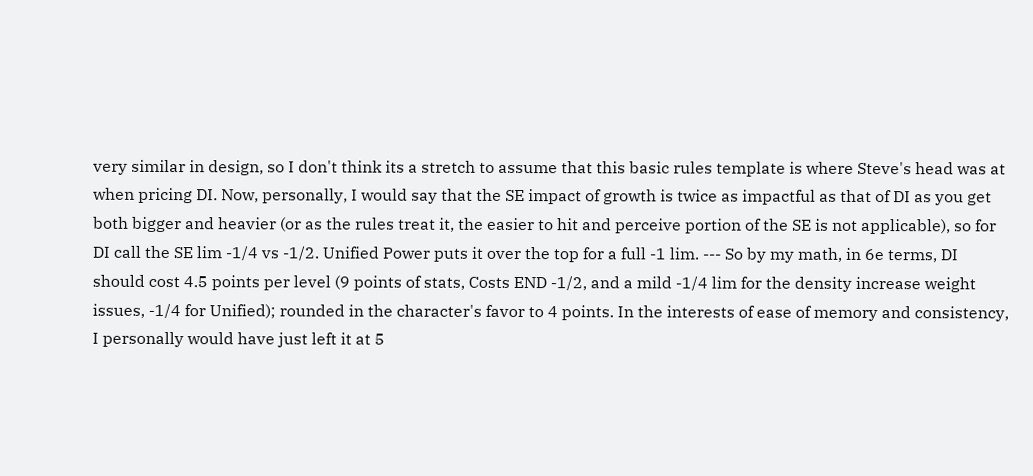very similar in design, so I don't think its a stretch to assume that this basic rules template is where Steve's head was at when pricing DI. Now, personally, I would say that the SE impact of growth is twice as impactful as that of DI as you get both bigger and heavier (or as the rules treat it, the easier to hit and perceive portion of the SE is not applicable), so for DI call the SE lim -1/4 vs -1/2. Unified Power puts it over the top for a full -1 lim. --- So by my math, in 6e terms, DI should cost 4.5 points per level (9 points of stats, Costs END -1/2, and a mild -1/4 lim for the density increase weight issues, -1/4 for Unified); rounded in the character's favor to 4 points. In the interests of ease of memory and consistency, I personally would have just left it at 5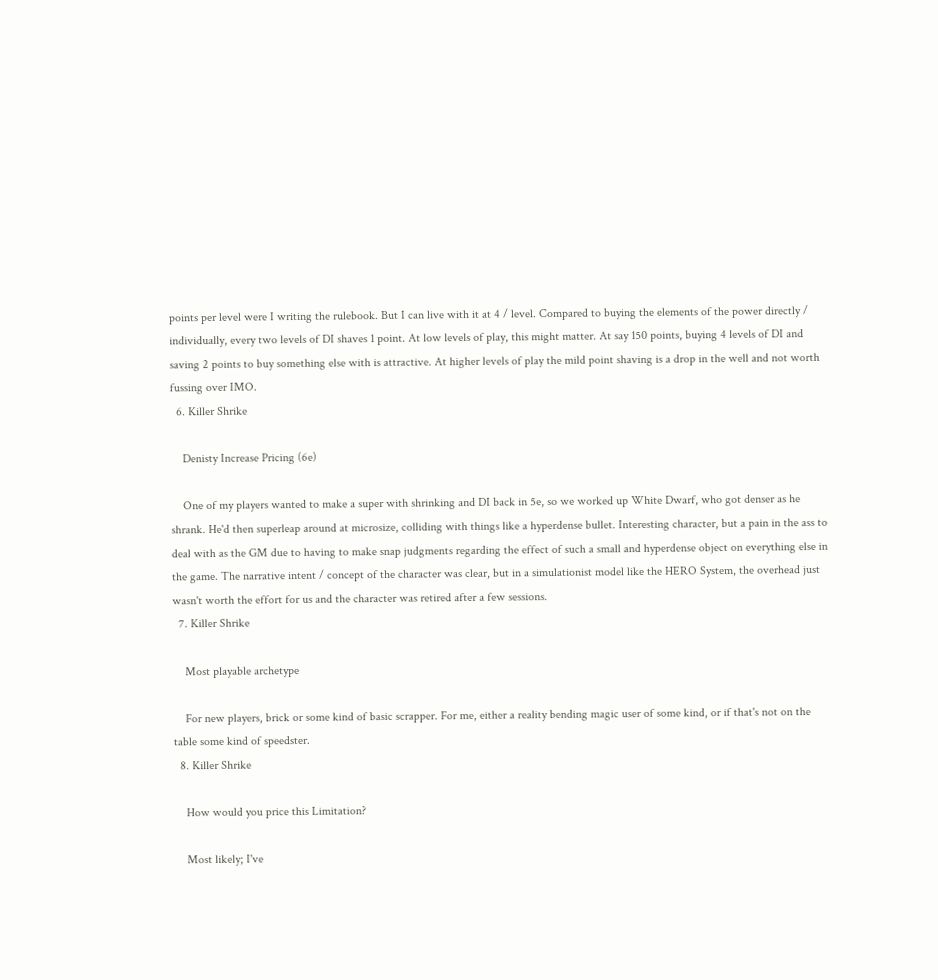points per level were I writing the rulebook. But I can live with it at 4 / level. Compared to buying the elements of the power directly / individually, every two levels of DI shaves 1 point. At low levels of play, this might matter. At say 150 points, buying 4 levels of DI and saving 2 points to buy something else with is attractive. At higher levels of play the mild point shaving is a drop in the well and not worth fussing over IMO.
  6. Killer Shrike

    Denisty Increase Pricing (6e)

    One of my players wanted to make a super with shrinking and DI back in 5e, so we worked up White Dwarf, who got denser as he shrank. He'd then superleap around at microsize, colliding with things like a hyperdense bullet. Interesting character, but a pain in the ass to deal with as the GM due to having to make snap judgments regarding the effect of such a small and hyperdense object on everything else in the game. The narrative intent / concept of the character was clear, but in a simulationist model like the HERO System, the overhead just wasn't worth the effort for us and the character was retired after a few sessions.
  7. Killer Shrike

    Most playable archetype

    For new players, brick or some kind of basic scrapper. For me, either a reality bending magic user of some kind, or if that's not on the table some kind of speedster.
  8. Killer Shrike

    How would you price this Limitation?

    Most likely; I've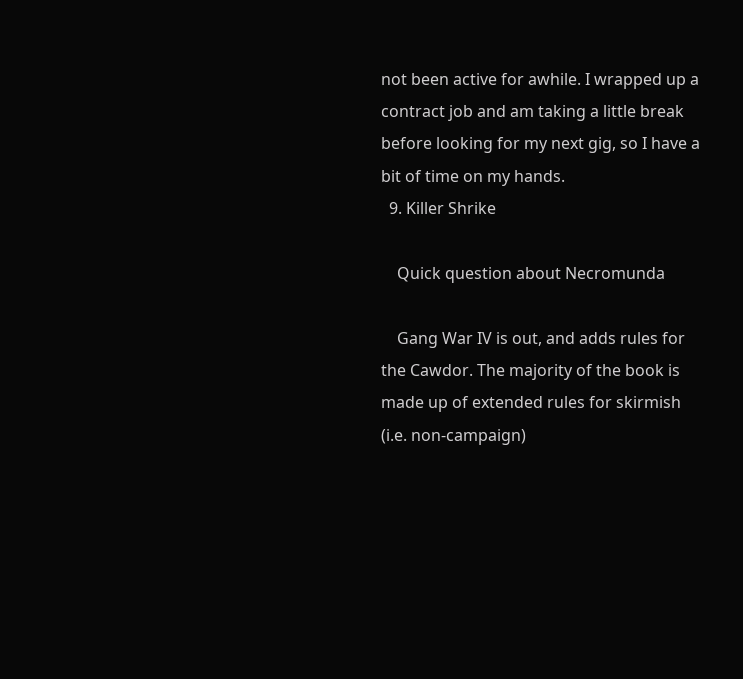not been active for awhile. I wrapped up a contract job and am taking a little break before looking for my next gig, so I have a bit of time on my hands.
  9. Killer Shrike

    Quick question about Necromunda

    Gang War IV is out, and adds rules for the Cawdor. The majority of the book is made up of extended rules for skirmish (i.e. non-campaign)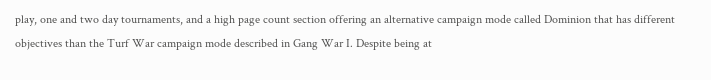play, one and two day tournaments, and a high page count section offering an alternative campaign mode called Dominion that has different objectives than the Turf War campaign mode described in Gang War I. Despite being at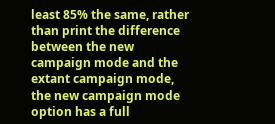least 85% the same, rather than print the difference between the new campaign mode and the extant campaign mode, the new campaign mode option has a full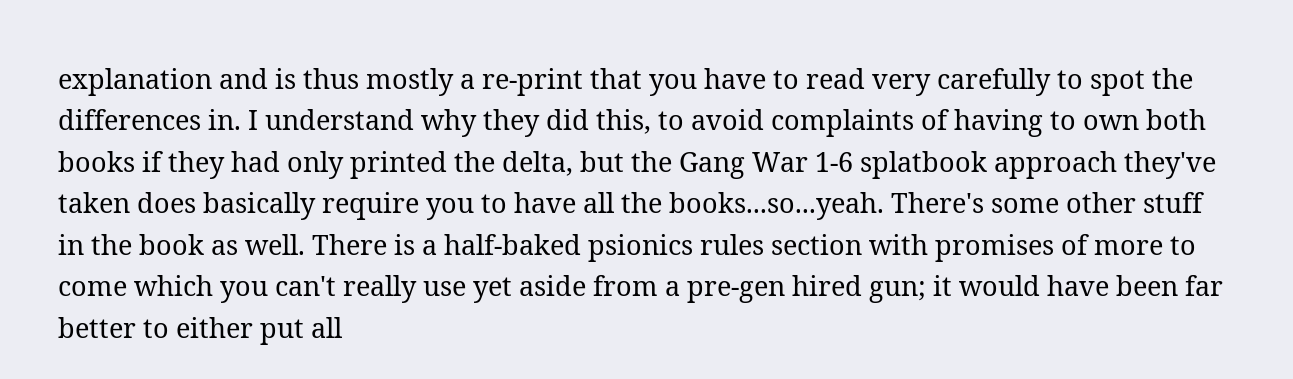explanation and is thus mostly a re-print that you have to read very carefully to spot the differences in. I understand why they did this, to avoid complaints of having to own both books if they had only printed the delta, but the Gang War 1-6 splatbook approach they've taken does basically require you to have all the books...so...yeah. There's some other stuff in the book as well. There is a half-baked psionics rules section with promises of more to come which you can't really use yet aside from a pre-gen hired gun; it would have been far better to either put all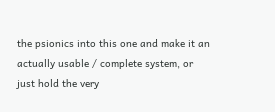the psionics into this one and make it an actually usable / complete system, or just hold the very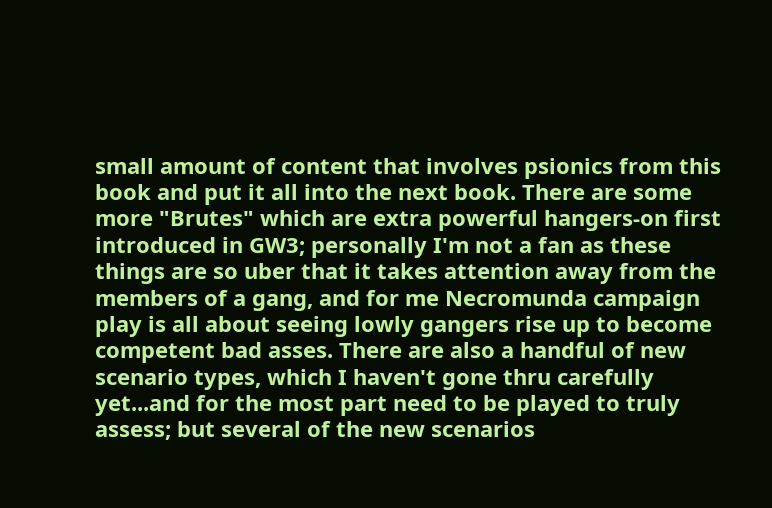small amount of content that involves psionics from this book and put it all into the next book. There are some more "Brutes" which are extra powerful hangers-on first introduced in GW3; personally I'm not a fan as these things are so uber that it takes attention away from the members of a gang, and for me Necromunda campaign play is all about seeing lowly gangers rise up to become competent bad asses. There are also a handful of new scenario types, which I haven't gone thru carefully yet...and for the most part need to be played to truly assess; but several of the new scenarios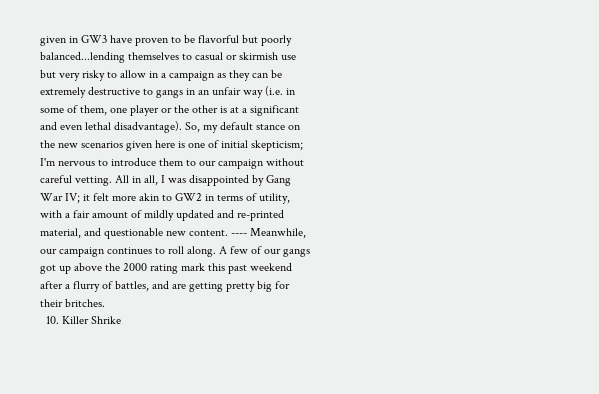given in GW3 have proven to be flavorful but poorly balanced...lending themselves to casual or skirmish use but very risky to allow in a campaign as they can be extremely destructive to gangs in an unfair way (i.e. in some of them, one player or the other is at a significant and even lethal disadvantage). So, my default stance on the new scenarios given here is one of initial skepticism; I'm nervous to introduce them to our campaign without careful vetting. All in all, I was disappointed by Gang War IV; it felt more akin to GW2 in terms of utility, with a fair amount of mildly updated and re-printed material, and questionable new content. ---- Meanwhile, our campaign continues to roll along. A few of our gangs got up above the 2000 rating mark this past weekend after a flurry of battles, and are getting pretty big for their britches.
  10. Killer Shrike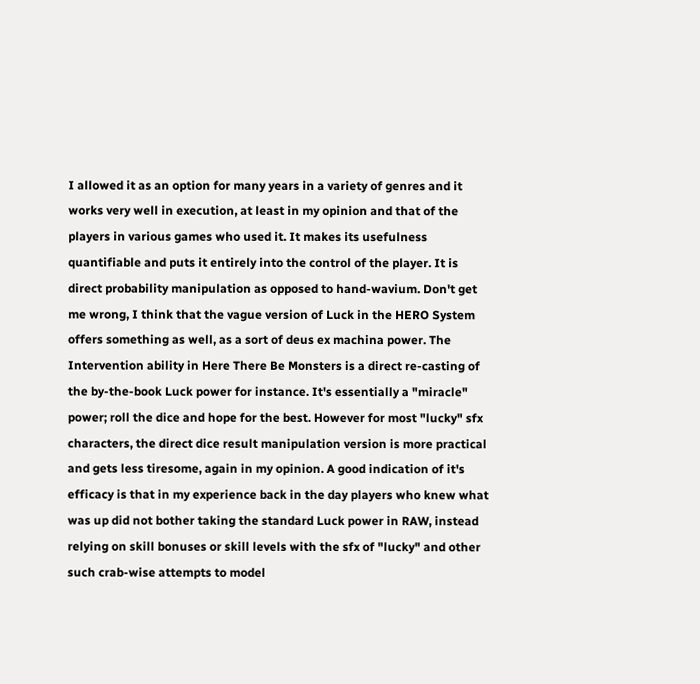I allowed it as an option for many years in a variety of genres and it works very well in execution, at least in my opinion and that of the players in various games who used it. It makes its usefulness quantifiable and puts it entirely into the control of the player. It is direct probability manipulation as opposed to hand-wavium. Don't get me wrong, I think that the vague version of Luck in the HERO System offers something as well, as a sort of deus ex machina power. The Intervention ability in Here There Be Monsters is a direct re-casting of the by-the-book Luck power for instance. It's essentially a "miracle" power; roll the dice and hope for the best. However for most "lucky" sfx characters, the direct dice result manipulation version is more practical and gets less tiresome, again in my opinion. A good indication of it's efficacy is that in my experience back in the day players who knew what was up did not bother taking the standard Luck power in RAW, instead relying on skill bonuses or skill levels with the sfx of "lucky" and other such crab-wise attempts to model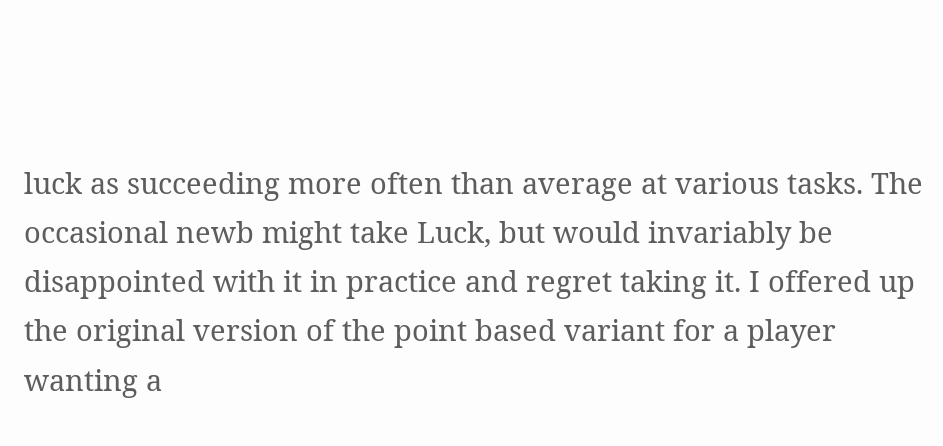luck as succeeding more often than average at various tasks. The occasional newb might take Luck, but would invariably be disappointed with it in practice and regret taking it. I offered up the original version of the point based variant for a player wanting a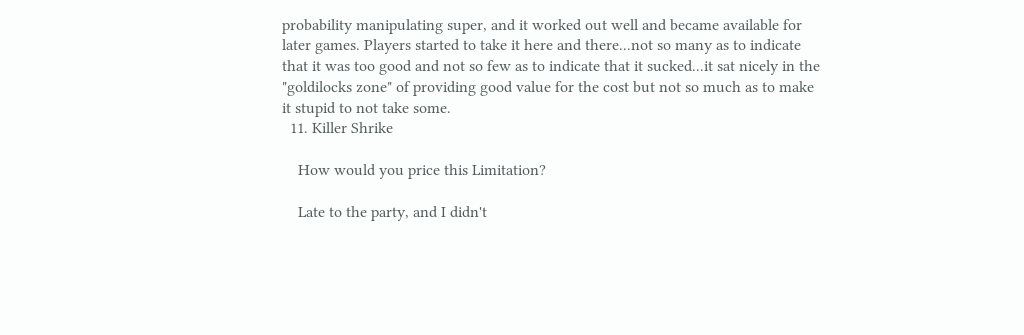probability manipulating super, and it worked out well and became available for later games. Players started to take it here and there...not so many as to indicate that it was too good and not so few as to indicate that it sucked...it sat nicely in the "goldilocks zone" of providing good value for the cost but not so much as to make it stupid to not take some.
  11. Killer Shrike

    How would you price this Limitation?

    Late to the party, and I didn't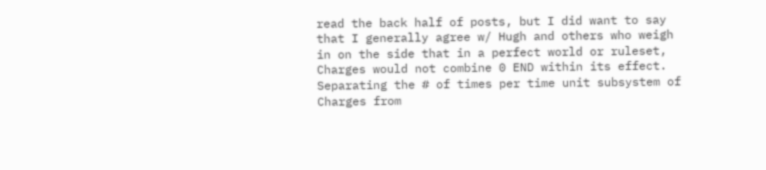read the back half of posts, but I did want to say that I generally agree w/ Hugh and others who weigh in on the side that in a perfect world or ruleset, Charges would not combine 0 END within its effect. Separating the # of times per time unit subsystem of Charges from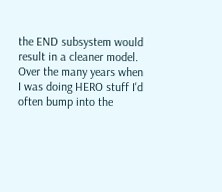the END subsystem would result in a cleaner model. Over the many years when I was doing HERO stuff I'd often bump into the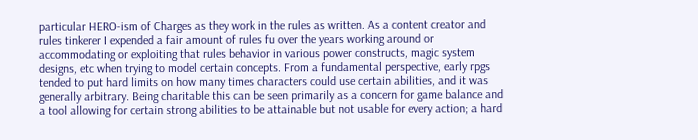particular HERO-ism of Charges as they work in the rules as written. As a content creator and rules tinkerer I expended a fair amount of rules fu over the years working around or accommodating or exploiting that rules behavior in various power constructs, magic system designs, etc when trying to model certain concepts. From a fundamental perspective, early rpgs tended to put hard limits on how many times characters could use certain abilities, and it was generally arbitrary. Being charitable this can be seen primarily as a concern for game balance and a tool allowing for certain strong abilities to be attainable but not usable for every action; a hard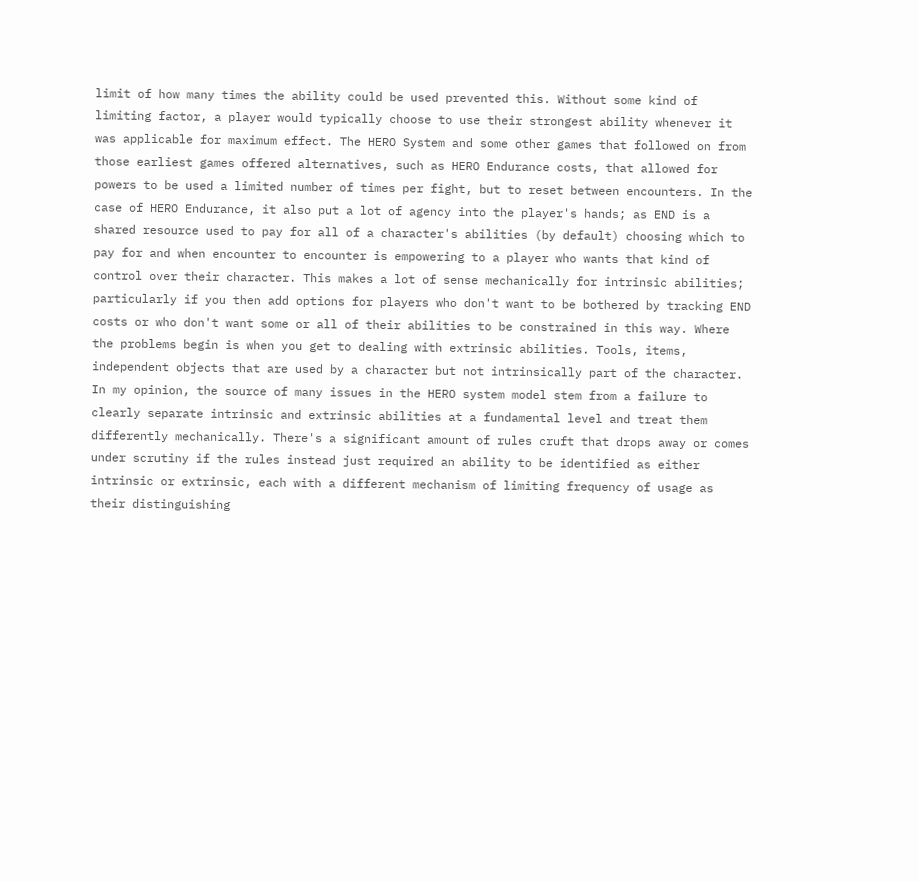limit of how many times the ability could be used prevented this. Without some kind of limiting factor, a player would typically choose to use their strongest ability whenever it was applicable for maximum effect. The HERO System and some other games that followed on from those earliest games offered alternatives, such as HERO Endurance costs, that allowed for powers to be used a limited number of times per fight, but to reset between encounters. In the case of HERO Endurance, it also put a lot of agency into the player's hands; as END is a shared resource used to pay for all of a character's abilities (by default) choosing which to pay for and when encounter to encounter is empowering to a player who wants that kind of control over their character. This makes a lot of sense mechanically for intrinsic abilities; particularly if you then add options for players who don't want to be bothered by tracking END costs or who don't want some or all of their abilities to be constrained in this way. Where the problems begin is when you get to dealing with extrinsic abilities. Tools, items, independent objects that are used by a character but not intrinsically part of the character. In my opinion, the source of many issues in the HERO system model stem from a failure to clearly separate intrinsic and extrinsic abilities at a fundamental level and treat them differently mechanically. There's a significant amount of rules cruft that drops away or comes under scrutiny if the rules instead just required an ability to be identified as either intrinsic or extrinsic, each with a different mechanism of limiting frequency of usage as their distinguishing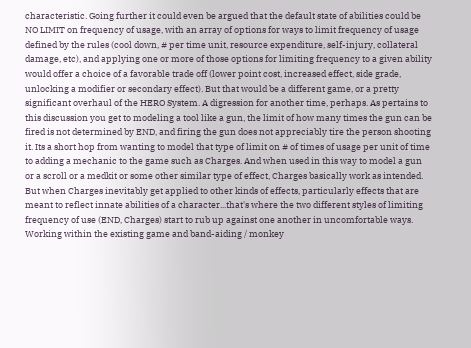characteristic. Going further it could even be argued that the default state of abilities could be NO LIMIT on frequency of usage, with an array of options for ways to limit frequency of usage defined by the rules (cool down, # per time unit, resource expenditure, self-injury, collateral damage, etc), and applying one or more of those options for limiting frequency to a given ability would offer a choice of a favorable trade off (lower point cost, increased effect, side grade, unlocking a modifier or secondary effect). But that would be a different game, or a pretty significant overhaul of the HERO System. A digression for another time, perhaps. As pertains to this discussion you get to modeling a tool like a gun, the limit of how many times the gun can be fired is not determined by END, and firing the gun does not appreciably tire the person shooting it. Its a short hop from wanting to model that type of limit on # of times of usage per unit of time to adding a mechanic to the game such as Charges. And when used in this way to model a gun or a scroll or a medkit or some other similar type of effect, Charges basically work as intended. But when Charges inevitably get applied to other kinds of effects, particularly effects that are meant to reflect innate abilities of a character...that's where the two different styles of limiting frequency of use (END, Charges) start to rub up against one another in uncomfortable ways. Working within the existing game and band-aiding / monkey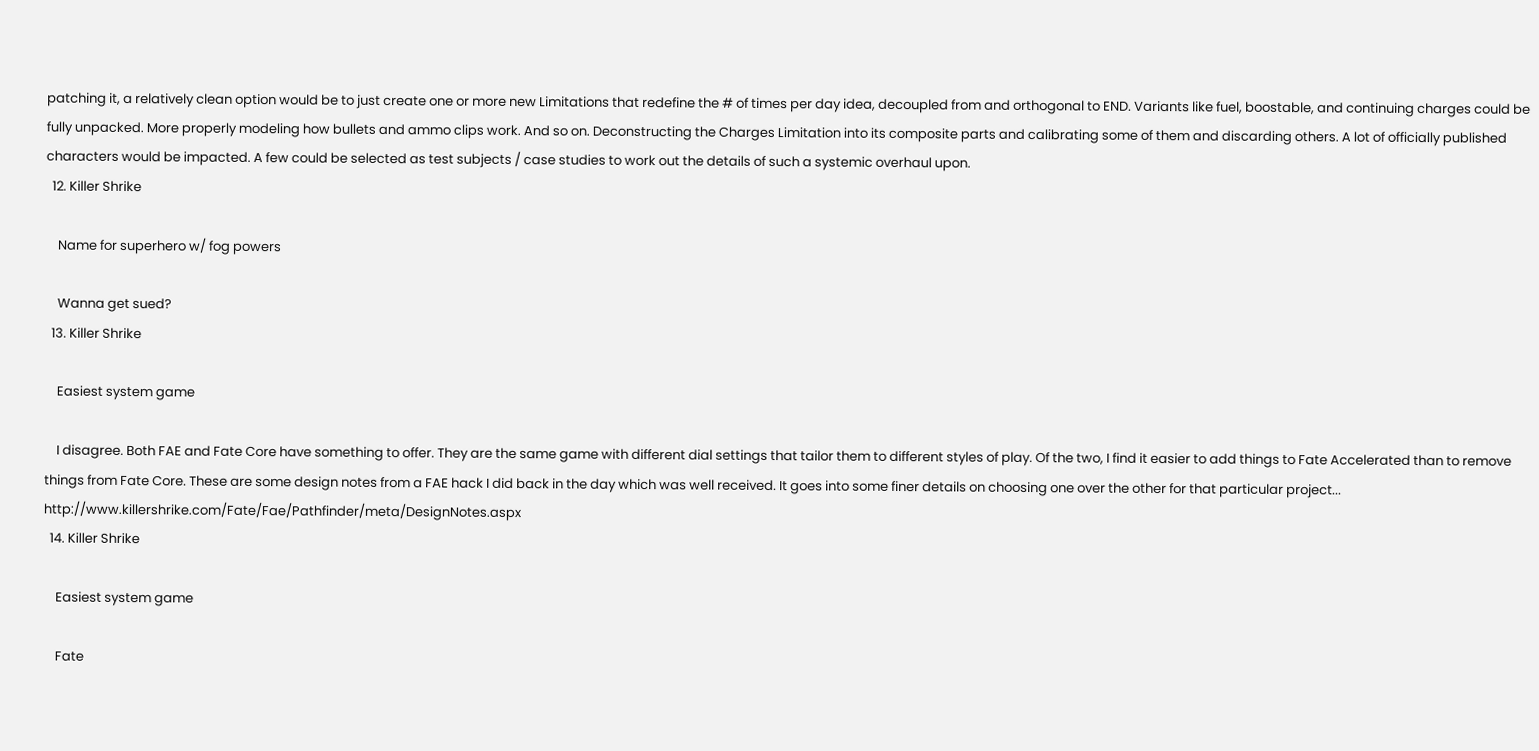patching it, a relatively clean option would be to just create one or more new Limitations that redefine the # of times per day idea, decoupled from and orthogonal to END. Variants like fuel, boostable, and continuing charges could be fully unpacked. More properly modeling how bullets and ammo clips work. And so on. Deconstructing the Charges Limitation into its composite parts and calibrating some of them and discarding others. A lot of officially published characters would be impacted. A few could be selected as test subjects / case studies to work out the details of such a systemic overhaul upon.
  12. Killer Shrike

    Name for superhero w/ fog powers

    Wanna get sued?
  13. Killer Shrike

    Easiest system game

    I disagree. Both FAE and Fate Core have something to offer. They are the same game with different dial settings that tailor them to different styles of play. Of the two, I find it easier to add things to Fate Accelerated than to remove things from Fate Core. These are some design notes from a FAE hack I did back in the day which was well received. It goes into some finer details on choosing one over the other for that particular project... http://www.killershrike.com/Fate/Fae/Pathfinder/meta/DesignNotes.aspx
  14. Killer Shrike

    Easiest system game

    Fate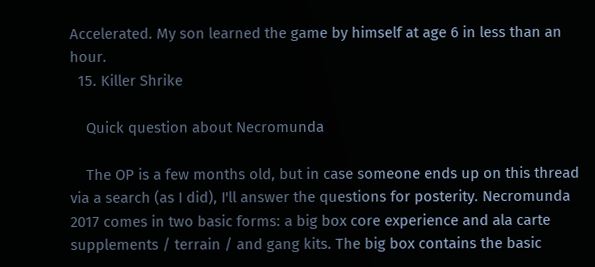Accelerated. My son learned the game by himself at age 6 in less than an hour.
  15. Killer Shrike

    Quick question about Necromunda

    The OP is a few months old, but in case someone ends up on this thread via a search (as I did), I'll answer the questions for posterity. Necromunda 2017 comes in two basic forms: a big box core experience and ala carte supplements / terrain / and gang kits. The big box contains the basic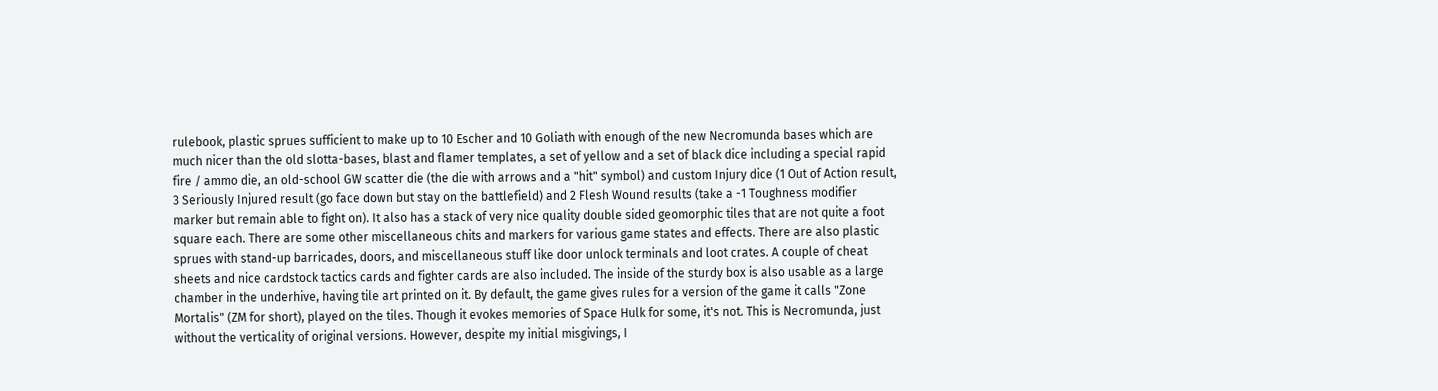rulebook, plastic sprues sufficient to make up to 10 Escher and 10 Goliath with enough of the new Necromunda bases which are much nicer than the old slotta-bases, blast and flamer templates, a set of yellow and a set of black dice including a special rapid fire / ammo die, an old-school GW scatter die (the die with arrows and a "hit" symbol) and custom Injury dice (1 Out of Action result, 3 Seriously Injured result (go face down but stay on the battlefield) and 2 Flesh Wound results (take a -1 Toughness modifier marker but remain able to fight on). It also has a stack of very nice quality double sided geomorphic tiles that are not quite a foot square each. There are some other miscellaneous chits and markers for various game states and effects. There are also plastic sprues with stand-up barricades, doors, and miscellaneous stuff like door unlock terminals and loot crates. A couple of cheat sheets and nice cardstock tactics cards and fighter cards are also included. The inside of the sturdy box is also usable as a large chamber in the underhive, having tile art printed on it. By default, the game gives rules for a version of the game it calls "Zone Mortalis" (ZM for short), played on the tiles. Though it evokes memories of Space Hulk for some, it's not. This is Necromunda, just without the verticality of original versions. However, despite my initial misgivings, I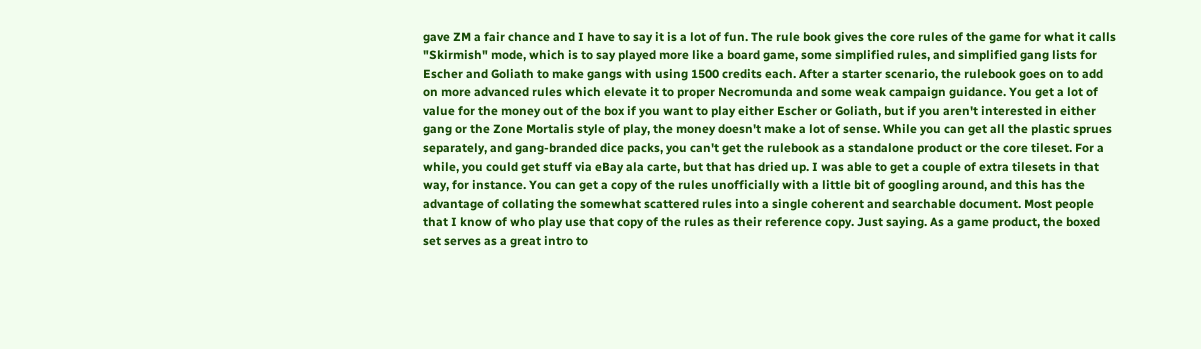gave ZM a fair chance and I have to say it is a lot of fun. The rule book gives the core rules of the game for what it calls "Skirmish" mode, which is to say played more like a board game, some simplified rules, and simplified gang lists for Escher and Goliath to make gangs with using 1500 credits each. After a starter scenario, the rulebook goes on to add on more advanced rules which elevate it to proper Necromunda and some weak campaign guidance. You get a lot of value for the money out of the box if you want to play either Escher or Goliath, but if you aren't interested in either gang or the Zone Mortalis style of play, the money doesn't make a lot of sense. While you can get all the plastic sprues separately, and gang-branded dice packs, you can't get the rulebook as a standalone product or the core tileset. For a while, you could get stuff via eBay ala carte, but that has dried up. I was able to get a couple of extra tilesets in that way, for instance. You can get a copy of the rules unofficially with a little bit of googling around, and this has the advantage of collating the somewhat scattered rules into a single coherent and searchable document. Most people that I know of who play use that copy of the rules as their reference copy. Just saying. As a game product, the boxed set serves as a great intro to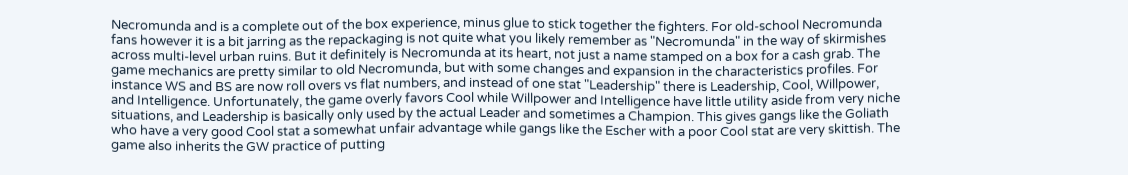Necromunda and is a complete out of the box experience, minus glue to stick together the fighters. For old-school Necromunda fans however it is a bit jarring as the repackaging is not quite what you likely remember as "Necromunda" in the way of skirmishes across multi-level urban ruins. But it definitely is Necromunda at its heart, not just a name stamped on a box for a cash grab. The game mechanics are pretty similar to old Necromunda, but with some changes and expansion in the characteristics profiles. For instance WS and BS are now roll overs vs flat numbers, and instead of one stat "Leadership" there is Leadership, Cool, Willpower, and Intelligence. Unfortunately, the game overly favors Cool while Willpower and Intelligence have little utility aside from very niche situations, and Leadership is basically only used by the actual Leader and sometimes a Champion. This gives gangs like the Goliath who have a very good Cool stat a somewhat unfair advantage while gangs like the Escher with a poor Cool stat are very skittish. The game also inherits the GW practice of putting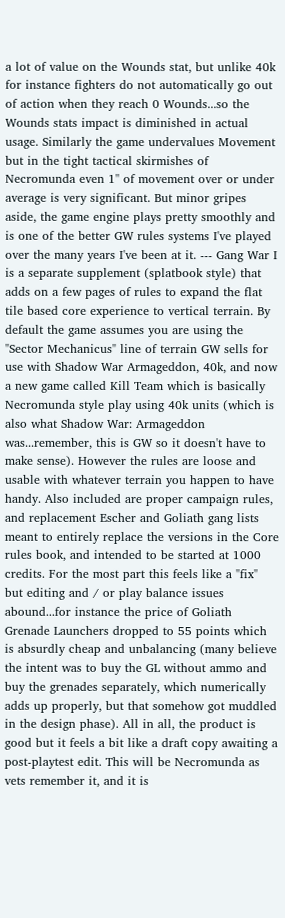a lot of value on the Wounds stat, but unlike 40k for instance fighters do not automatically go out of action when they reach 0 Wounds...so the Wounds stats impact is diminished in actual usage. Similarly the game undervalues Movement but in the tight tactical skirmishes of Necromunda even 1'' of movement over or under average is very significant. But minor gripes aside, the game engine plays pretty smoothly and is one of the better GW rules systems I've played over the many years I've been at it. --- Gang War I is a separate supplement (splatbook style) that adds on a few pages of rules to expand the flat tile based core experience to vertical terrain. By default the game assumes you are using the "Sector Mechanicus" line of terrain GW sells for use with Shadow War Armageddon, 40k, and now a new game called Kill Team which is basically Necromunda style play using 40k units (which is also what Shadow War: Armageddon was...remember, this is GW so it doesn't have to make sense). However the rules are loose and usable with whatever terrain you happen to have handy. Also included are proper campaign rules, and replacement Escher and Goliath gang lists meant to entirely replace the versions in the Core rules book, and intended to be started at 1000 credits. For the most part this feels like a "fix" but editing and / or play balance issues abound...for instance the price of Goliath Grenade Launchers dropped to 55 points which is absurdly cheap and unbalancing (many believe the intent was to buy the GL without ammo and buy the grenades separately, which numerically adds up properly, but that somehow got muddled in the design phase). All in all, the product is good but it feels a bit like a draft copy awaiting a post-playtest edit. This will be Necromunda as vets remember it, and it is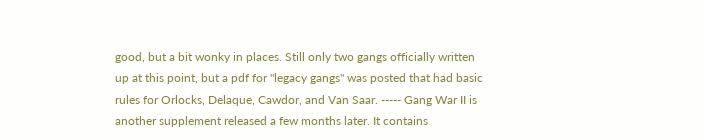good, but a bit wonky in places. Still only two gangs officially written up at this point, but a pdf for "legacy gangs" was posted that had basic rules for Orlocks, Delaque, Cawdor, and Van Saar. ----- Gang War II is another supplement released a few months later. It contains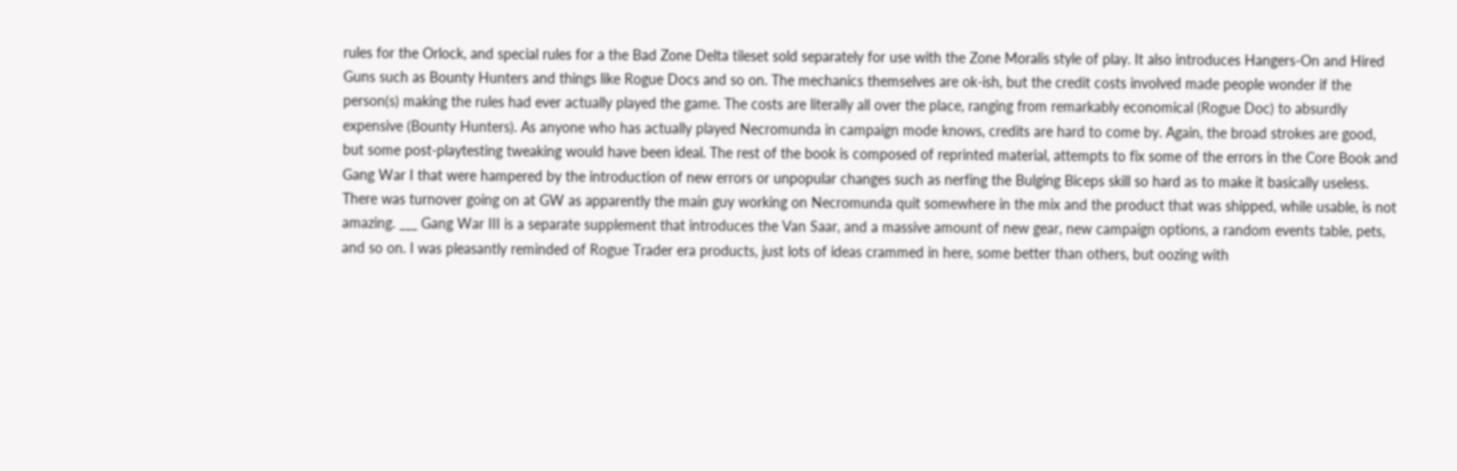rules for the Orlock, and special rules for a the Bad Zone Delta tileset sold separately for use with the Zone Moralis style of play. It also introduces Hangers-On and Hired Guns such as Bounty Hunters and things like Rogue Docs and so on. The mechanics themselves are ok-ish, but the credit costs involved made people wonder if the person(s) making the rules had ever actually played the game. The costs are literally all over the place, ranging from remarkably economical (Rogue Doc) to absurdly expensive (Bounty Hunters). As anyone who has actually played Necromunda in campaign mode knows, credits are hard to come by. Again, the broad strokes are good, but some post-playtesting tweaking would have been ideal. The rest of the book is composed of reprinted material, attempts to fix some of the errors in the Core Book and Gang War I that were hampered by the introduction of new errors or unpopular changes such as nerfing the Bulging Biceps skill so hard as to make it basically useless. There was turnover going on at GW as apparently the main guy working on Necromunda quit somewhere in the mix and the product that was shipped, while usable, is not amazing. ___ Gang War III is a separate supplement that introduces the Van Saar, and a massive amount of new gear, new campaign options, a random events table, pets, and so on. I was pleasantly reminded of Rogue Trader era products, just lots of ideas crammed in here, some better than others, but oozing with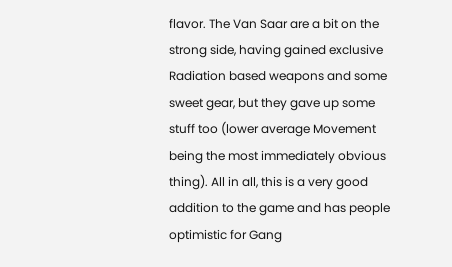flavor. The Van Saar are a bit on the strong side, having gained exclusive Radiation based weapons and some sweet gear, but they gave up some stuff too (lower average Movement being the most immediately obvious thing). All in all, this is a very good addition to the game and has people optimistic for Gang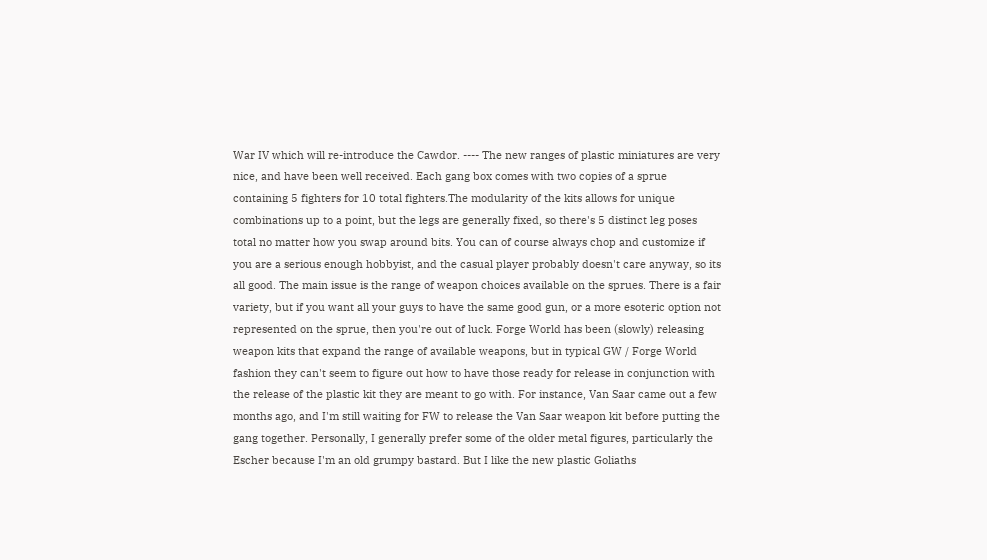War IV which will re-introduce the Cawdor. ---- The new ranges of plastic miniatures are very nice, and have been well received. Each gang box comes with two copies of a sprue containing 5 fighters for 10 total fighters.The modularity of the kits allows for unique combinations up to a point, but the legs are generally fixed, so there's 5 distinct leg poses total no matter how you swap around bits. You can of course always chop and customize if you are a serious enough hobbyist, and the casual player probably doesn't care anyway, so its all good. The main issue is the range of weapon choices available on the sprues. There is a fair variety, but if you want all your guys to have the same good gun, or a more esoteric option not represented on the sprue, then you're out of luck. Forge World has been (slowly) releasing weapon kits that expand the range of available weapons, but in typical GW / Forge World fashion they can't seem to figure out how to have those ready for release in conjunction with the release of the plastic kit they are meant to go with. For instance, Van Saar came out a few months ago, and I'm still waiting for FW to release the Van Saar weapon kit before putting the gang together. Personally, I generally prefer some of the older metal figures, particularly the Escher because I'm an old grumpy bastard. But I like the new plastic Goliaths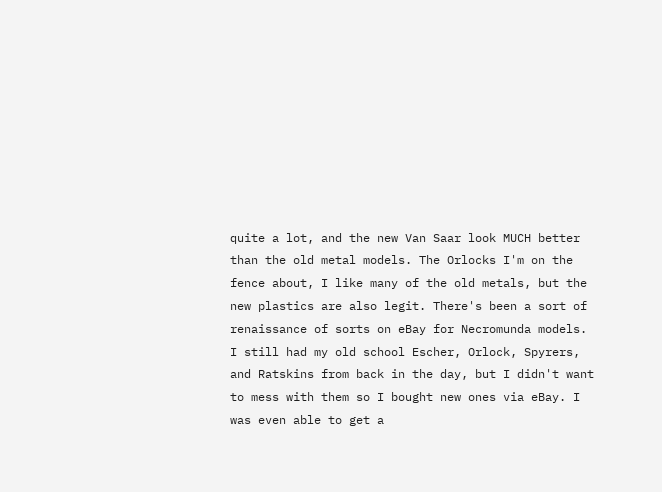quite a lot, and the new Van Saar look MUCH better than the old metal models. The Orlocks I'm on the fence about, I like many of the old metals, but the new plastics are also legit. There's been a sort of renaissance of sorts on eBay for Necromunda models. I still had my old school Escher, Orlock, Spyrers, and Ratskins from back in the day, but I didn't want to mess with them so I bought new ones via eBay. I was even able to get a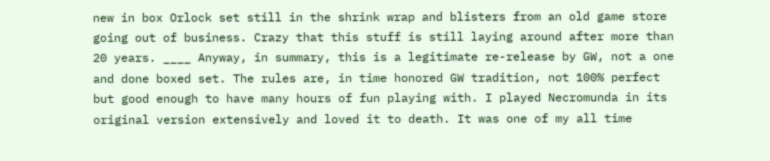new in box Orlock set still in the shrink wrap and blisters from an old game store going out of business. Crazy that this stuff is still laying around after more than 20 years. ____ Anyway, in summary, this is a legitimate re-release by GW, not a one and done boxed set. The rules are, in time honored GW tradition, not 100% perfect but good enough to have many hours of fun playing with. I played Necromunda in its original version extensively and loved it to death. It was one of my all time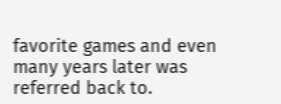favorite games and even many years later was referred back to.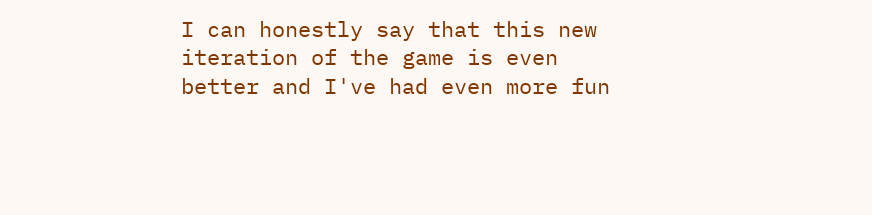I can honestly say that this new iteration of the game is even better and I've had even more fun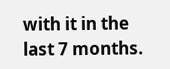with it in the last 7 months.